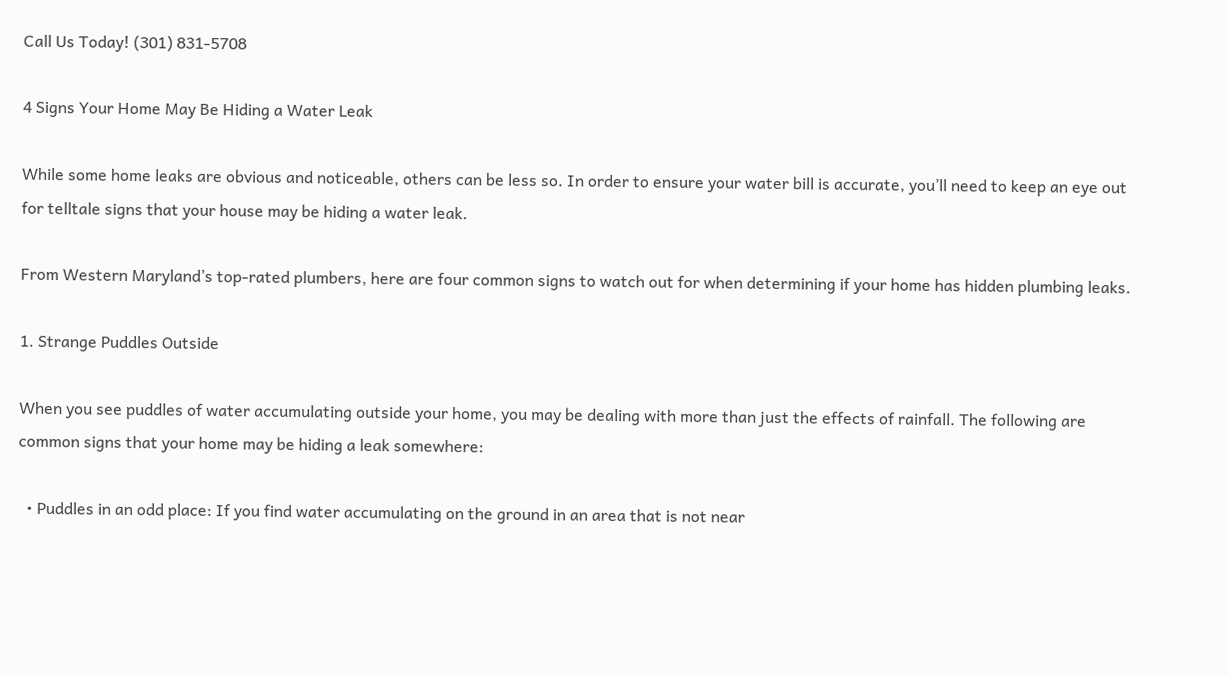Call Us Today! (301) 831-5708

4 Signs Your Home May Be Hiding a Water Leak

While some home leaks are obvious and noticeable, others can be less so. In order to ensure your water bill is accurate, you’ll need to keep an eye out for telltale signs that your house may be hiding a water leak.

From Western Maryland’s top-rated plumbers, here are four common signs to watch out for when determining if your home has hidden plumbing leaks.

1. Strange Puddles Outside

When you see puddles of water accumulating outside your home, you may be dealing with more than just the effects of rainfall. The following are common signs that your home may be hiding a leak somewhere:

  • Puddles in an odd place: If you find water accumulating on the ground in an area that is not near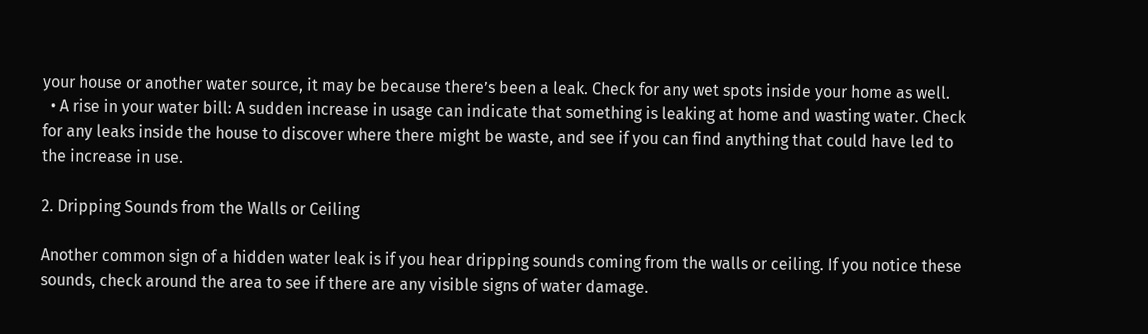your house or another water source, it may be because there’s been a leak. Check for any wet spots inside your home as well.
  • A rise in your water bill: A sudden increase in usage can indicate that something is leaking at home and wasting water. Check for any leaks inside the house to discover where there might be waste, and see if you can find anything that could have led to the increase in use.

2. Dripping Sounds from the Walls or Ceiling

Another common sign of a hidden water leak is if you hear dripping sounds coming from the walls or ceiling. If you notice these sounds, check around the area to see if there are any visible signs of water damage.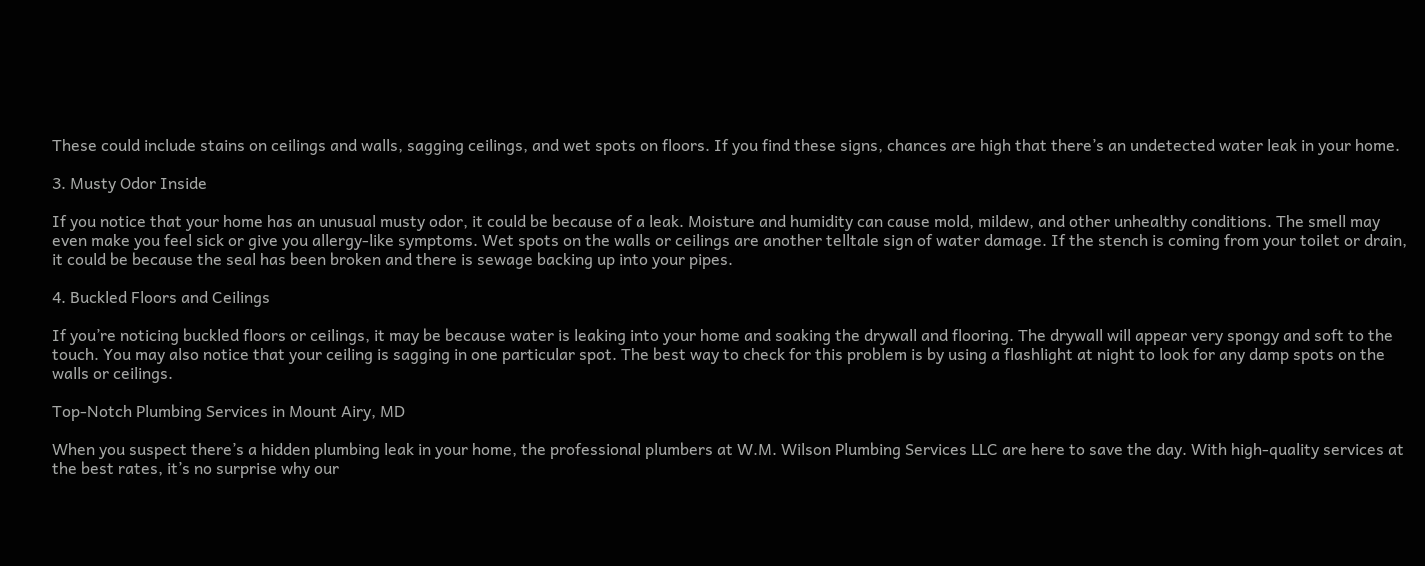These could include stains on ceilings and walls, sagging ceilings, and wet spots on floors. If you find these signs, chances are high that there’s an undetected water leak in your home.

3. Musty Odor Inside

If you notice that your home has an unusual musty odor, it could be because of a leak. Moisture and humidity can cause mold, mildew, and other unhealthy conditions. The smell may even make you feel sick or give you allergy-like symptoms. Wet spots on the walls or ceilings are another telltale sign of water damage. If the stench is coming from your toilet or drain, it could be because the seal has been broken and there is sewage backing up into your pipes.

4. Buckled Floors and Ceilings

If you’re noticing buckled floors or ceilings, it may be because water is leaking into your home and soaking the drywall and flooring. The drywall will appear very spongy and soft to the touch. You may also notice that your ceiling is sagging in one particular spot. The best way to check for this problem is by using a flashlight at night to look for any damp spots on the walls or ceilings.

Top-Notch Plumbing Services in Mount Airy, MD

When you suspect there’s a hidden plumbing leak in your home, the professional plumbers at W.M. Wilson Plumbing Services LLC are here to save the day. With high-quality services at the best rates, it’s no surprise why our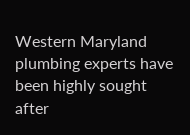Western Maryland plumbing experts have been highly sought after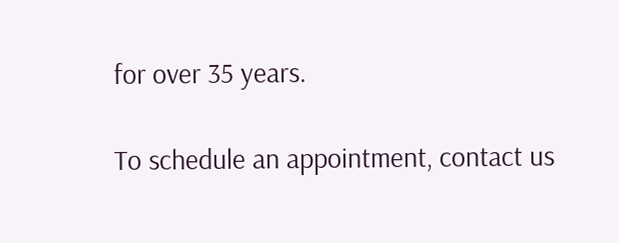for over 35 years.

To schedule an appointment, contact us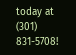today at (301) 831-5708!